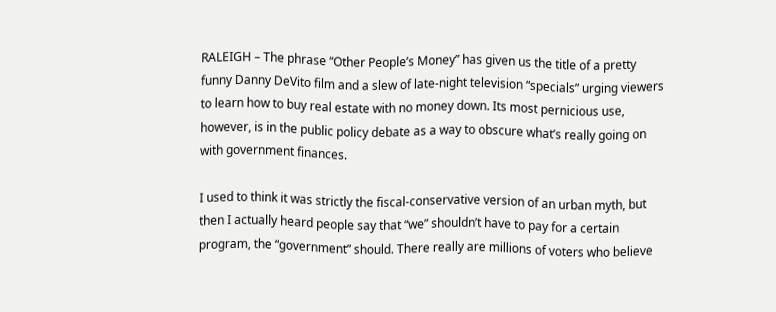RALEIGH – The phrase “Other People’s Money” has given us the title of a pretty funny Danny DeVito film and a slew of late-night television “specials” urging viewers to learn how to buy real estate with no money down. Its most pernicious use, however, is in the public policy debate as a way to obscure what’s really going on with government finances.

I used to think it was strictly the fiscal-conservative version of an urban myth, but then I actually heard people say that “we” shouldn’t have to pay for a certain program, the “government” should. There really are millions of voters who believe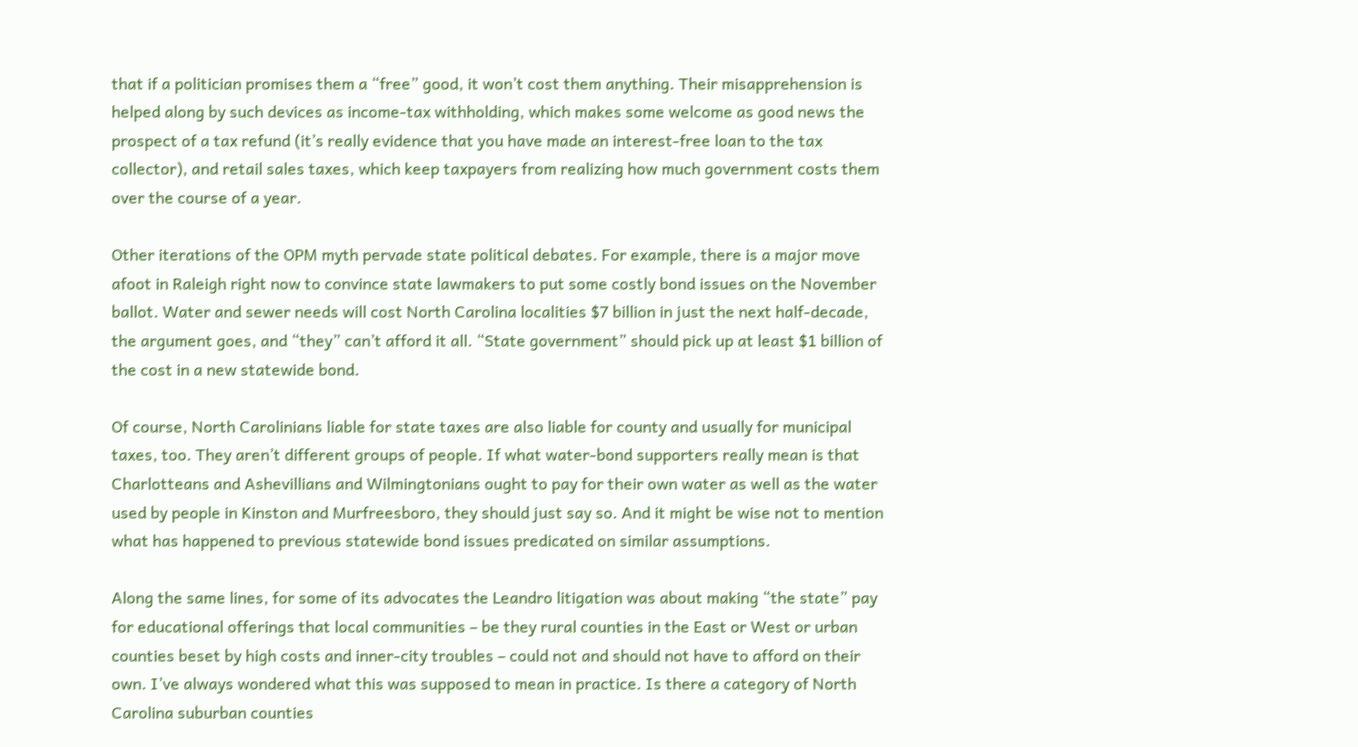that if a politician promises them a “free” good, it won’t cost them anything. Their misapprehension is helped along by such devices as income-tax withholding, which makes some welcome as good news the prospect of a tax refund (it’s really evidence that you have made an interest-free loan to the tax collector), and retail sales taxes, which keep taxpayers from realizing how much government costs them over the course of a year.

Other iterations of the OPM myth pervade state political debates. For example, there is a major move afoot in Raleigh right now to convince state lawmakers to put some costly bond issues on the November ballot. Water and sewer needs will cost North Carolina localities $7 billion in just the next half-decade, the argument goes, and “they” can’t afford it all. “State government” should pick up at least $1 billion of the cost in a new statewide bond.

Of course, North Carolinians liable for state taxes are also liable for county and usually for municipal taxes, too. They aren’t different groups of people. If what water-bond supporters really mean is that Charlotteans and Ashevillians and Wilmingtonians ought to pay for their own water as well as the water used by people in Kinston and Murfreesboro, they should just say so. And it might be wise not to mention what has happened to previous statewide bond issues predicated on similar assumptions.

Along the same lines, for some of its advocates the Leandro litigation was about making “the state” pay for educational offerings that local communities – be they rural counties in the East or West or urban counties beset by high costs and inner-city troubles – could not and should not have to afford on their own. I’ve always wondered what this was supposed to mean in practice. Is there a category of North Carolina suburban counties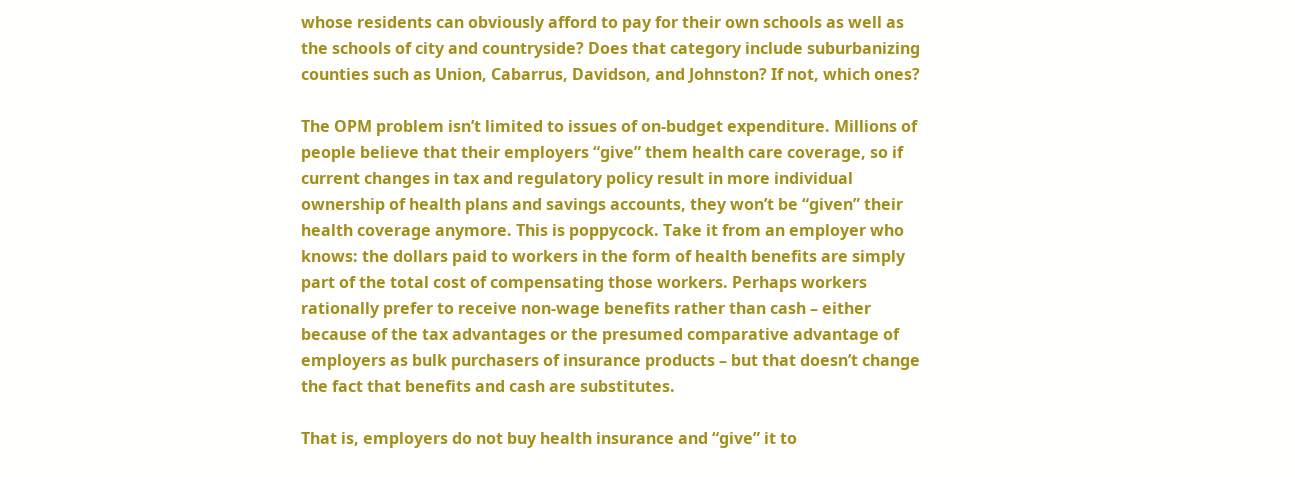whose residents can obviously afford to pay for their own schools as well as the schools of city and countryside? Does that category include suburbanizing counties such as Union, Cabarrus, Davidson, and Johnston? If not, which ones?

The OPM problem isn’t limited to issues of on-budget expenditure. Millions of people believe that their employers “give” them health care coverage, so if current changes in tax and regulatory policy result in more individual ownership of health plans and savings accounts, they won’t be “given” their health coverage anymore. This is poppycock. Take it from an employer who knows: the dollars paid to workers in the form of health benefits are simply part of the total cost of compensating those workers. Perhaps workers rationally prefer to receive non-wage benefits rather than cash – either because of the tax advantages or the presumed comparative advantage of employers as bulk purchasers of insurance products – but that doesn’t change the fact that benefits and cash are substitutes.

That is, employers do not buy health insurance and “give” it to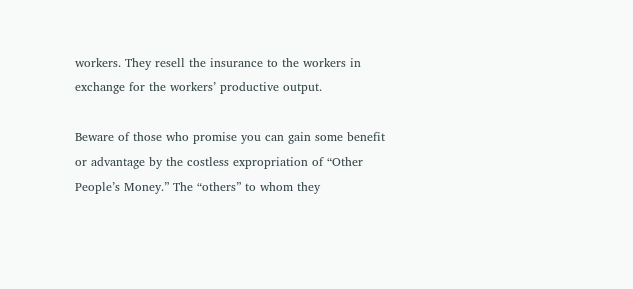workers. They resell the insurance to the workers in exchange for the workers’ productive output.

Beware of those who promise you can gain some benefit or advantage by the costless expropriation of “Other People’s Money.” The “others” to whom they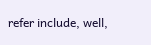refer include, well,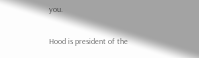you.

Hood is president of the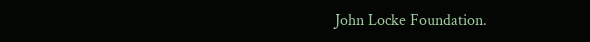John Locke Foundation.